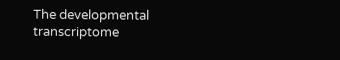The developmental transcriptome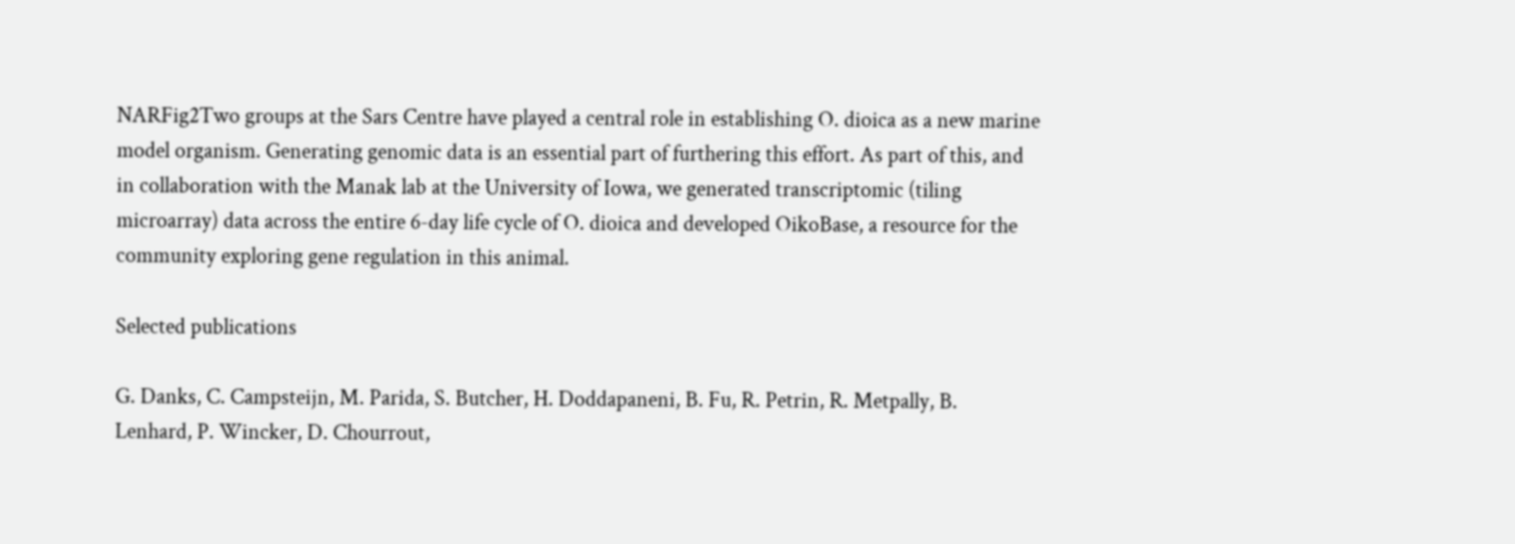NARFig2Two groups at the Sars Centre have played a central role in establishing O. dioica as a new marine model organism. Generating genomic data is an essential part of furthering this effort. As part of this, and in collaboration with the Manak lab at the University of Iowa, we generated transcriptomic (tiling microarray) data across the entire 6-day life cycle of O. dioica and developed OikoBase, a resource for the community exploring gene regulation in this animal.

Selected publications

G. Danks, C. Campsteijn, M. Parida, S. Butcher, H. Doddapaneni, B. Fu, R. Petrin, R. Metpally, B. Lenhard, P. Wincker, D. Chourrout,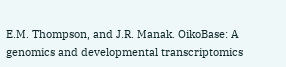E.M. Thompson, and J.R. Manak. OikoBase: A genomics and developmental transcriptomics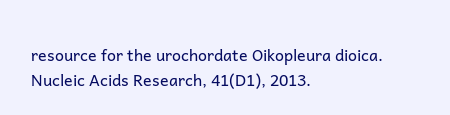resource for the urochordate Oikopleura dioica. Nucleic Acids Research, 41(D1), 2013.